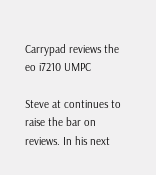Carrypad reviews the eo i7210 UMPC

Steve at continues to raise the bar on reviews. In his next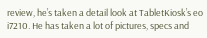review, he’s taken a detail look at TabletKiosk’s eo i7210. He has taken a lot of pictures, specs and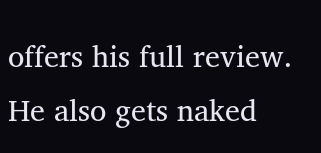offers his full review. He also gets naked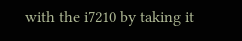with the i7210 by taking it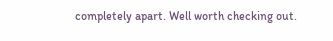completely apart. Well worth checking out.